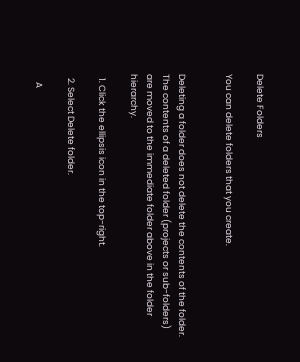Delete Folders

You can delete folders that you create.


Deleting a folder does not delete the contents of the folder. The contents of a deleted folder (projects or sub-folders) are moved to the immediate folder above in the folder hierarchy.

  1. Click the ellipsis icon in the top-right.

  2. Select Delete folder.

    A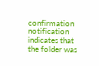confirmation notification indicates that the folder was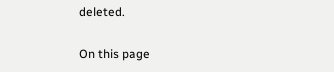deleted.

On this page